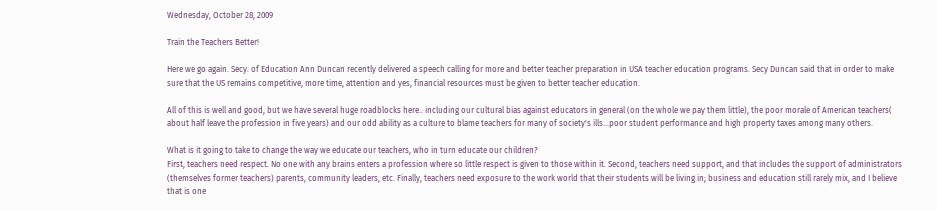Wednesday, October 28, 2009

Train the Teachers Better!

Here we go again. Secy. of Education Ann Duncan recently delivered a speech calling for more and better teacher preparation in USA teacher education programs. Secy Duncan said that in order to make sure that the US remains competitive, more time, attention and yes, financial resources must be given to better teacher education.

All of this is well and good, but we have several huge roadblocks here.. including our cultural bias against educators in general (on the whole we pay them little), the poor morale of American teachers( about half leave the profession in five years) and our odd ability as a culture to blame teachers for many of society's ills...poor student performance and high property taxes among many others.

What is it going to take to change the way we educate our teachers, who in turn educate our children?
First, teachers need respect. No one with any brains enters a profession where so little respect is given to those within it. Second, teachers need support, and that includes the support of administrators (themselves former teachers) parents, community leaders, etc. Finally, teachers need exposure to the work world that their students will be living in; business and education still rarely mix, and I believe that is one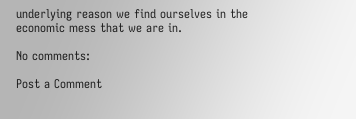underlying reason we find ourselves in the economic mess that we are in.

No comments:

Post a Comment